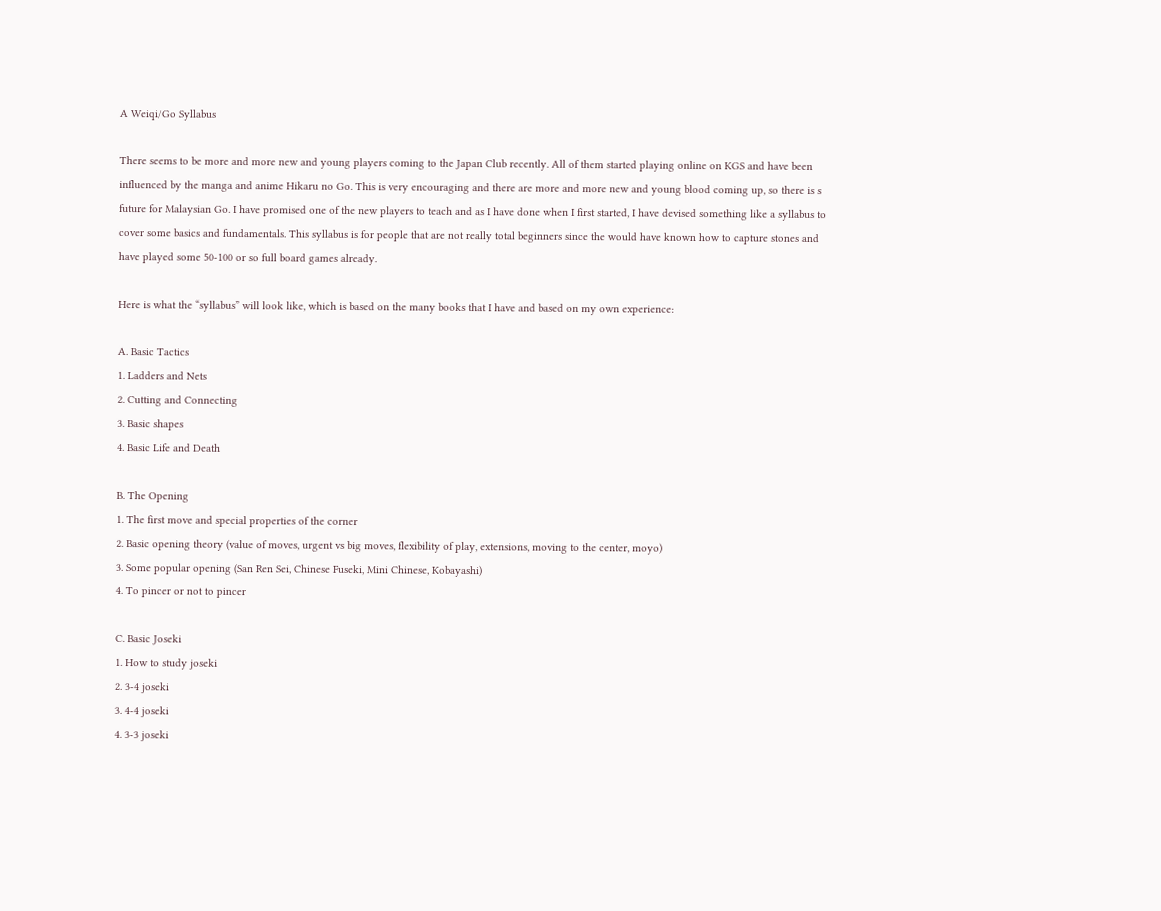A Weiqi/Go Syllabus

There seems to be more and more new and young players coming to the Japan Club recently. All of them started playing online on KGS and have been influenced by the manga and anime Hikaru no Go. This is very encouraging and there are more and more new and young blood coming up, so there is s future for Malaysian Go. I have promised one of the new players to teach and as I have done when I first started, I have devised something like a syllabus to cover some basics and fundamentals. This syllabus is for people that are not really total beginners since the would have known how to capture stones and have played some 50-100 or so full board games already.

Here is what the “syllabus” will look like, which is based on the many books that I have and based on my own experience:

A. Basic Tactics
1. Ladders and Nets
2. Cutting and Connecting
3. Basic shapes
4. Basic Life and Death

B. The Opening
1. The first move and special properties of the corner
2. Basic opening theory (value of moves, urgent vs big moves, flexibility of play, extensions, moving to the center, moyo)
3. Some popular opening (San Ren Sei, Chinese Fuseki, Mini Chinese, Kobayashi)
4. To pincer or not to pincer

C. Basic Joseki
1. How to study joseki
2. 3-4 joseki
3. 4-4 joseki
4. 3-3 joseki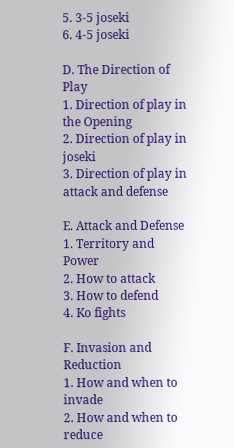5. 3-5 joseki
6. 4-5 joseki

D. The Direction of Play
1. Direction of play in the Opening
2. Direction of play in joseki
3. Direction of play in attack and defense

E. Attack and Defense
1. Territory and Power
2. How to attack
3. How to defend
4. Ko fights

F. Invasion and Reduction
1. How and when to invade
2. How and when to reduce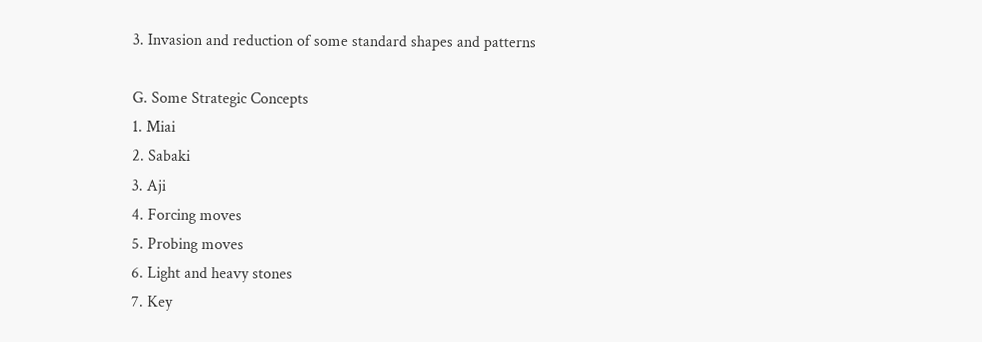3. Invasion and reduction of some standard shapes and patterns

G. Some Strategic Concepts
1. Miai
2. Sabaki
3. Aji
4. Forcing moves
5. Probing moves
6. Light and heavy stones
7. Key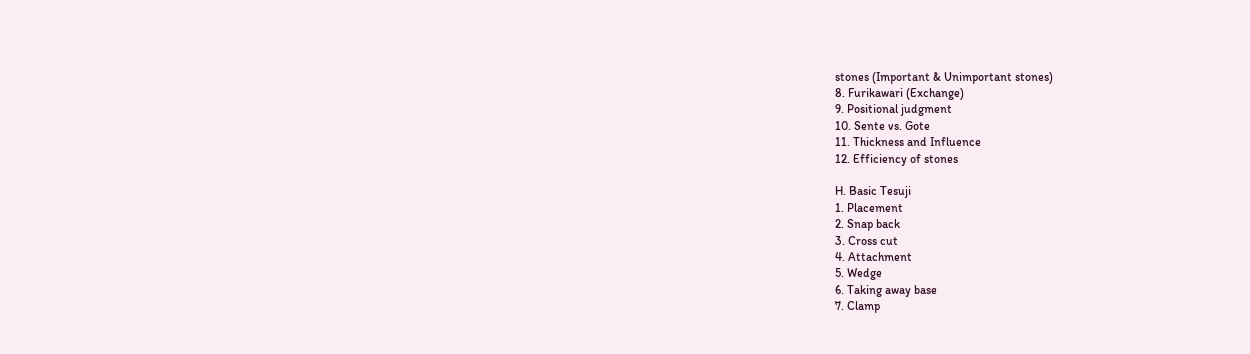stones (Important & Unimportant stones)
8. Furikawari (Exchange)
9. Positional judgment
10. Sente vs. Gote
11. Thickness and Influence
12. Efficiency of stones

H. Basic Tesuji
1. Placement
2. Snap back
3. Cross cut
4. Attachment
5. Wedge
6. Taking away base
7. Clamp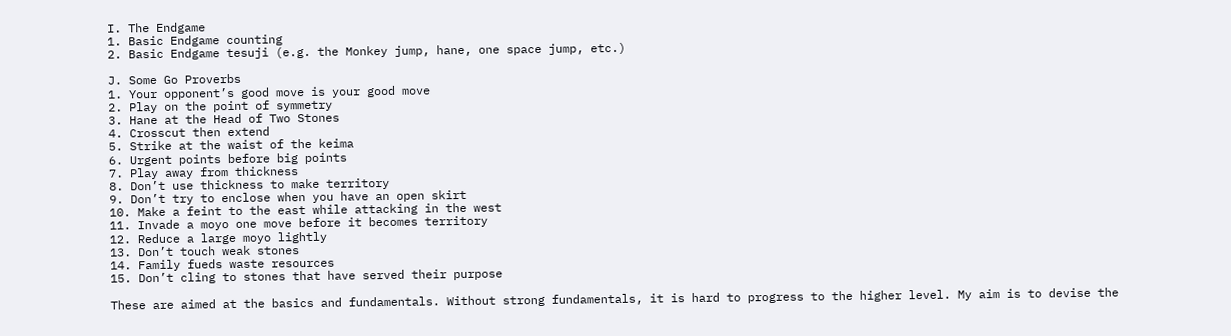I. The Endgame
1. Basic Endgame counting
2. Basic Endgame tesuji (e.g. the Monkey jump, hane, one space jump, etc.)

J. Some Go Proverbs
1. Your opponent’s good move is your good move
2. Play on the point of symmetry
3. Hane at the Head of Two Stones
4. Crosscut then extend
5. Strike at the waist of the keima
6. Urgent points before big points
7. Play away from thickness
8. Don’t use thickness to make territory
9. Don’t try to enclose when you have an open skirt
10. Make a feint to the east while attacking in the west
11. Invade a moyo one move before it becomes territory
12. Reduce a large moyo lightly
13. Don’t touch weak stones
14. Family fueds waste resources
15. Don’t cling to stones that have served their purpose

These are aimed at the basics and fundamentals. Without strong fundamentals, it is hard to progress to the higher level. My aim is to devise the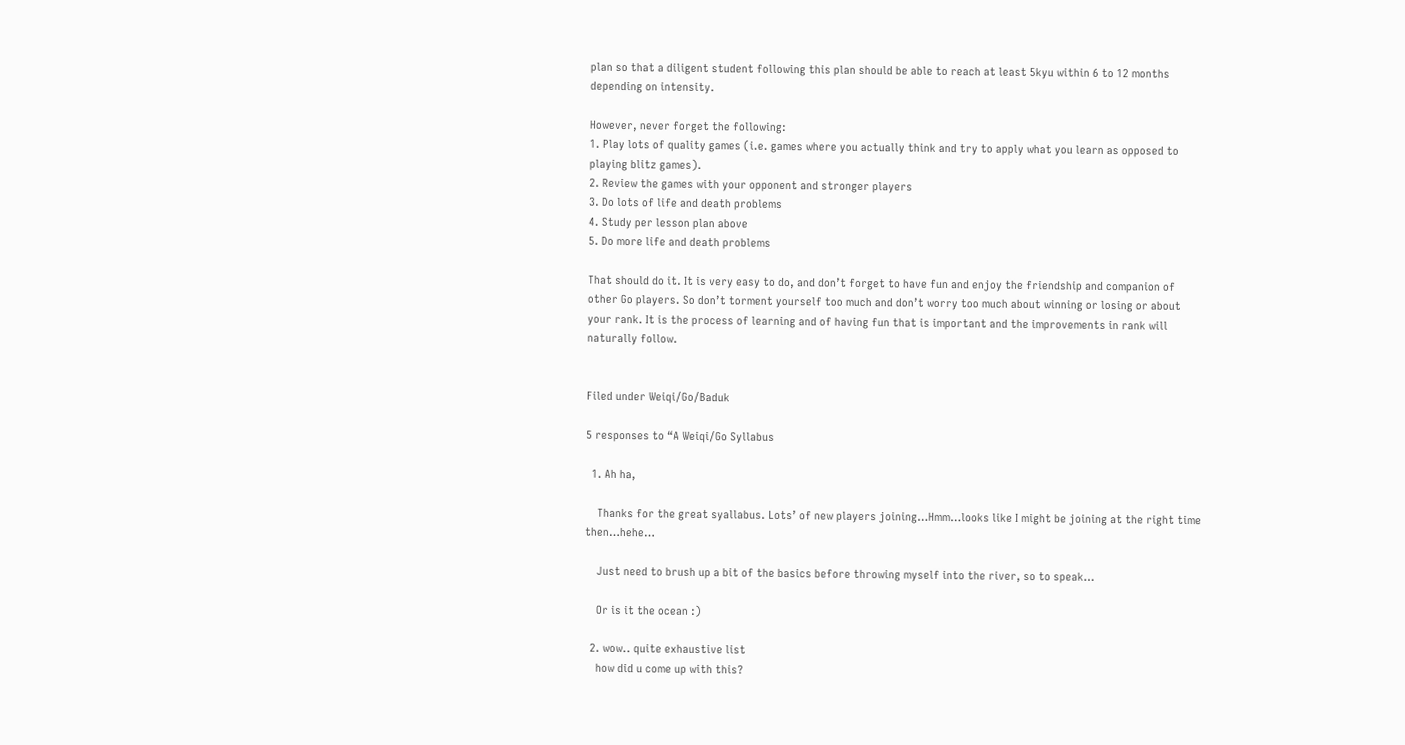plan so that a diligent student following this plan should be able to reach at least 5kyu within 6 to 12 months depending on intensity.

However, never forget the following:
1. Play lots of quality games (i.e. games where you actually think and try to apply what you learn as opposed to playing blitz games).
2. Review the games with your opponent and stronger players
3. Do lots of life and death problems
4. Study per lesson plan above
5. Do more life and death problems

That should do it. It is very easy to do, and don’t forget to have fun and enjoy the friendship and companion of other Go players. So don’t torment yourself too much and don’t worry too much about winning or losing or about your rank. It is the process of learning and of having fun that is important and the improvements in rank will naturally follow.


Filed under Weiqi/Go/Baduk

5 responses to “A Weiqi/Go Syllabus

  1. Ah ha,

    Thanks for the great syallabus. Lots’ of new players joining…Hmm…looks like I might be joining at the right time then…hehe…

    Just need to brush up a bit of the basics before throwing myself into the river, so to speak…

    Or is it the ocean :)

  2. wow.. quite exhaustive list
    how did u come up with this?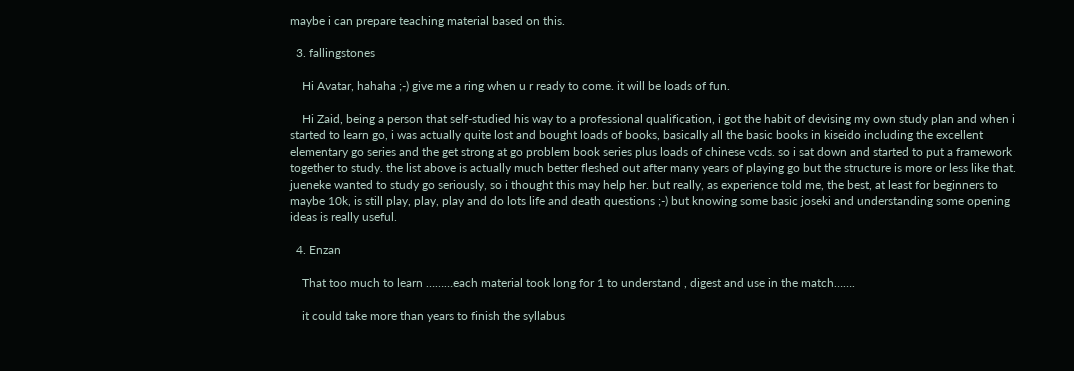maybe i can prepare teaching material based on this.

  3. fallingstones

    Hi Avatar, hahaha ;-) give me a ring when u r ready to come. it will be loads of fun.

    Hi Zaid, being a person that self-studied his way to a professional qualification, i got the habit of devising my own study plan and when i started to learn go, i was actually quite lost and bought loads of books, basically all the basic books in kiseido including the excellent elementary go series and the get strong at go problem book series plus loads of chinese vcds. so i sat down and started to put a framework together to study. the list above is actually much better fleshed out after many years of playing go but the structure is more or less like that. jueneke wanted to study go seriously, so i thought this may help her. but really, as experience told me, the best, at least for beginners to maybe 10k, is still play, play, play and do lots life and death questions ;-) but knowing some basic joseki and understanding some opening ideas is really useful.

  4. Enzan

    That too much to learn ………each material took long for 1 to understand , digest and use in the match…….

    it could take more than years to finish the syllabus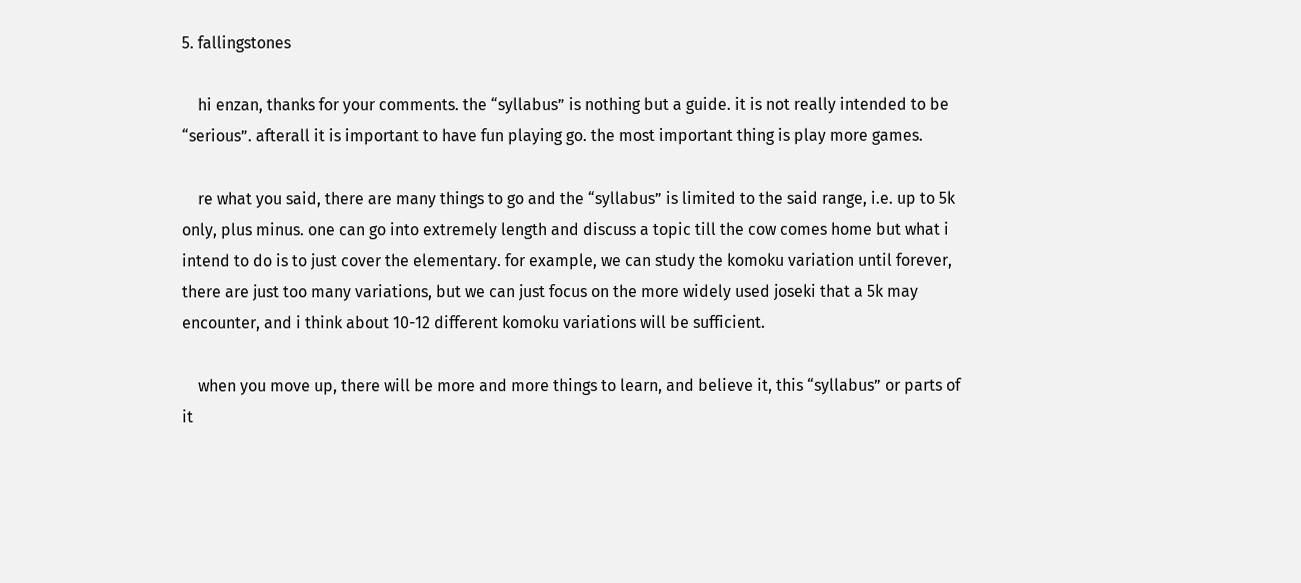5. fallingstones

    hi enzan, thanks for your comments. the “syllabus” is nothing but a guide. it is not really intended to be “serious”. afterall it is important to have fun playing go. the most important thing is play more games.

    re what you said, there are many things to go and the “syllabus” is limited to the said range, i.e. up to 5k only, plus minus. one can go into extremely length and discuss a topic till the cow comes home but what i intend to do is to just cover the elementary. for example, we can study the komoku variation until forever, there are just too many variations, but we can just focus on the more widely used joseki that a 5k may encounter, and i think about 10-12 different komoku variations will be sufficient.

    when you move up, there will be more and more things to learn, and believe it, this “syllabus” or parts of it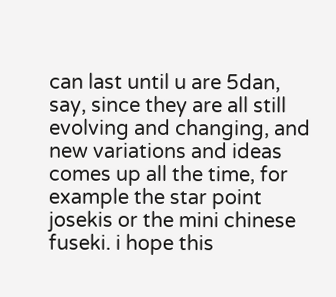can last until u are 5dan, say, since they are all still evolving and changing, and new variations and ideas comes up all the time, for example the star point josekis or the mini chinese fuseki. i hope this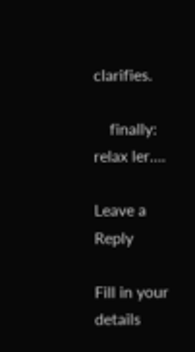clarifies.

    finally: relax ler….

Leave a Reply

Fill in your details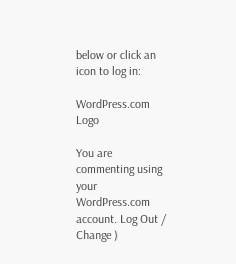below or click an icon to log in:

WordPress.com Logo

You are commenting using your WordPress.com account. Log Out /  Change )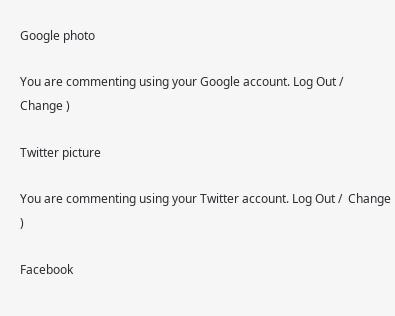Google photo

You are commenting using your Google account. Log Out /  Change )

Twitter picture

You are commenting using your Twitter account. Log Out /  Change )

Facebook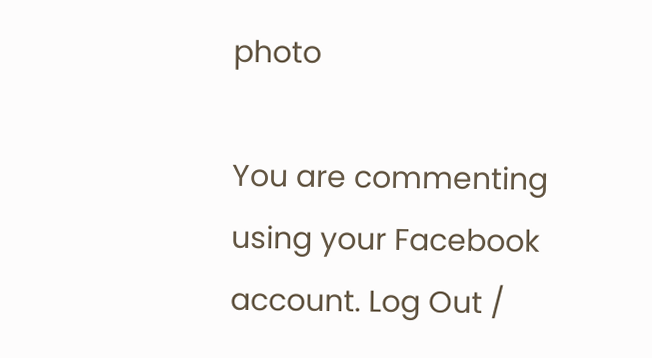photo

You are commenting using your Facebook account. Log Out /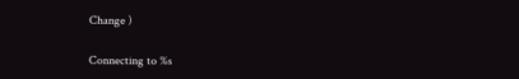Change )

Connecting to %s